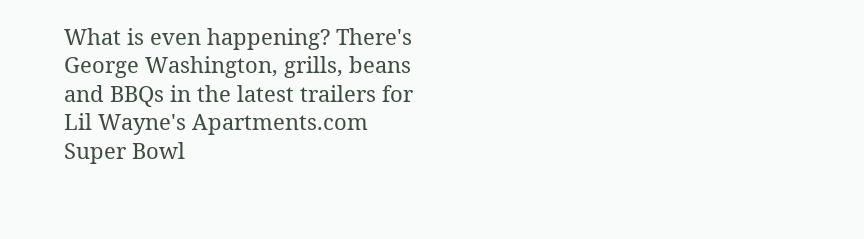What is even happening? There's George Washington, grills, beans and BBQs in the latest trailers for Lil Wayne's Apartments.com Super Bowl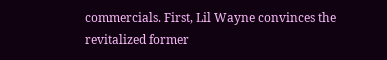commercials. First, Lil Wayne convinces the revitalized former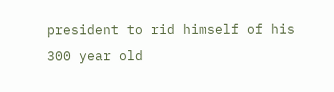president to rid himself of his 300 year old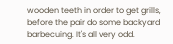wooden teeth in order to get grills, before the pair do some backyard barbecuing. It's all very odd.